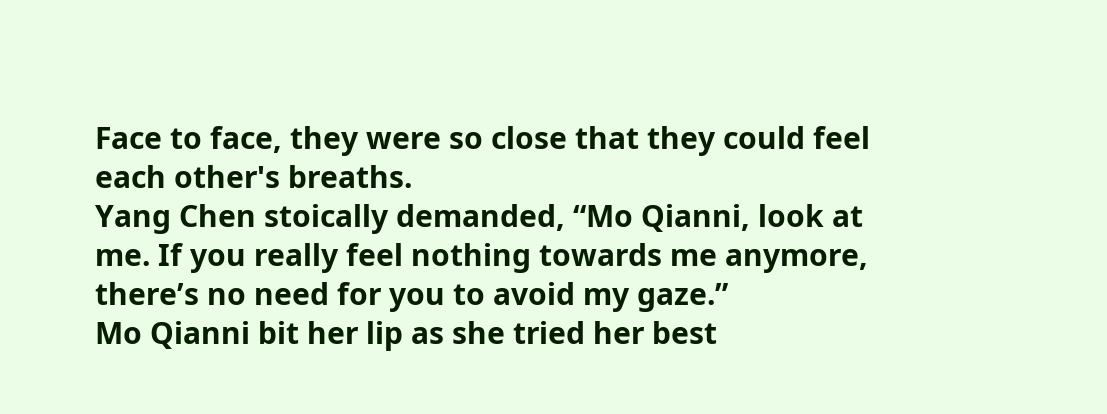Face to face, they were so close that they could feel each other's breaths.
Yang Chen stoically demanded, “Mo Qianni, look at me. If you really feel nothing towards me anymore, there’s no need for you to avoid my gaze.”
Mo Qianni bit her lip as she tried her best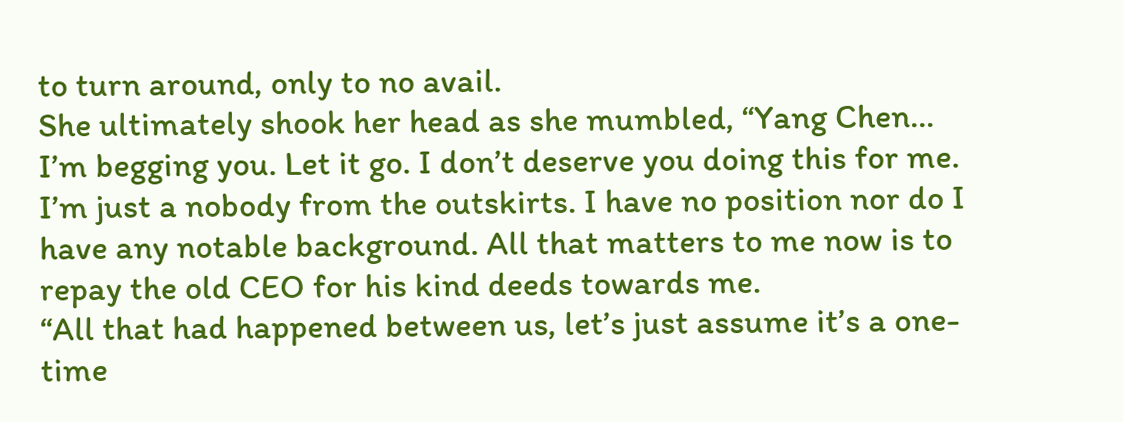to turn around, only to no avail.
She ultimately shook her head as she mumbled, “Yang Chen… I’m begging you. Let it go. I don’t deserve you doing this for me. I’m just a nobody from the outskirts. I have no position nor do I have any notable background. All that matters to me now is to repay the old CEO for his kind deeds towards me.
“All that had happened between us, let’s just assume it’s a one-time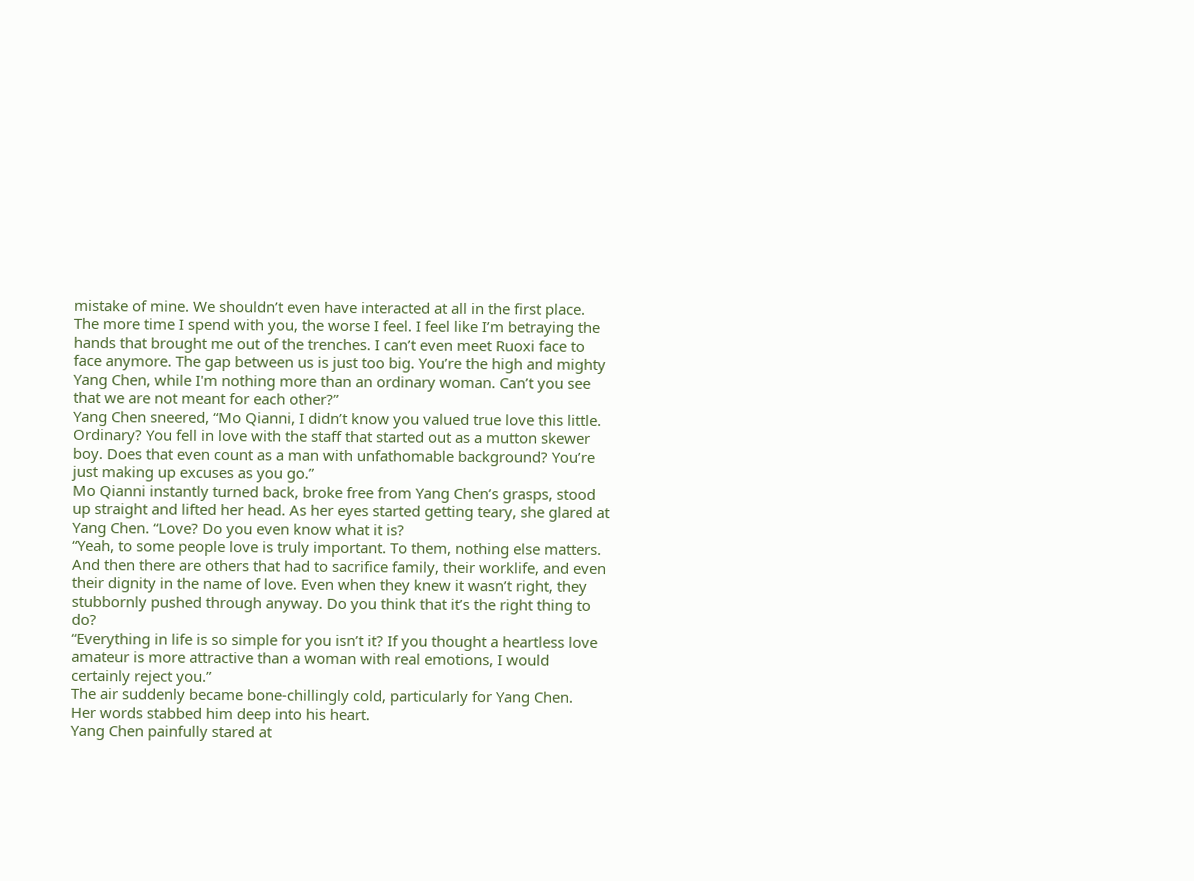mistake of mine. We shouldn’t even have interacted at all in the first place. The more time I spend with you, the worse I feel. I feel like I’m betraying the hands that brought me out of the trenches. I can’t even meet Ruoxi face to face anymore. The gap between us is just too big. You’re the high and mighty Yang Chen, while I'm nothing more than an ordinary woman. Can’t you see that we are not meant for each other?”
Yang Chen sneered, “Mo Qianni, I didn’t know you valued true love this little. Ordinary? You fell in love with the staff that started out as a mutton skewer boy. Does that even count as a man with unfathomable background? You’re just making up excuses as you go.”
Mo Qianni instantly turned back, broke free from Yang Chen’s grasps, stood up straight and lifted her head. As her eyes started getting teary, she glared at Yang Chen. “Love? Do you even know what it is?
“Yeah, to some people love is truly important. To them, nothing else matters. And then there are others that had to sacrifice family, their worklife, and even their dignity in the name of love. Even when they knew it wasn’t right, they stubbornly pushed through anyway. Do you think that it’s the right thing to do?
“Everything in life is so simple for you isn’t it? If you thought a heartless love amateur is more attractive than a woman with real emotions, I would certainly reject you.”
The air suddenly became bone-chillingly cold, particularly for Yang Chen.
Her words stabbed him deep into his heart.
Yang Chen painfully stared at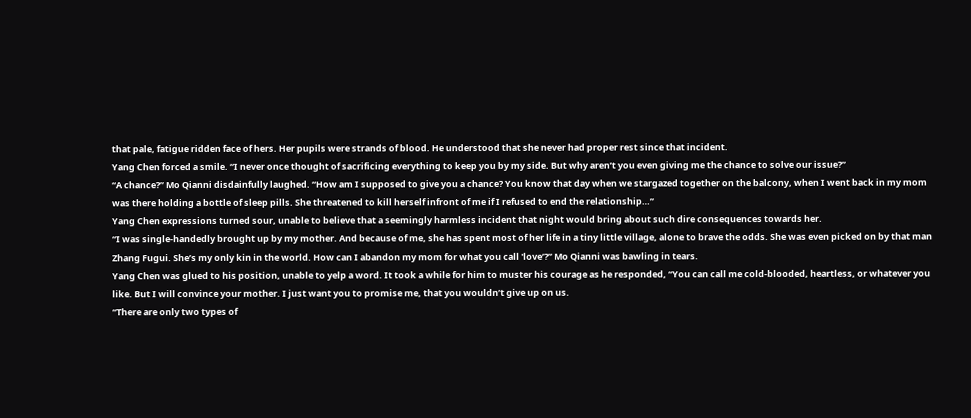that pale, fatigue ridden face of hers. Her pupils were strands of blood. He understood that she never had proper rest since that incident.
Yang Chen forced a smile. “I never once thought of sacrificing everything to keep you by my side. But why aren’t you even giving me the chance to solve our issue?”
“A chance?” Mo Qianni disdainfully laughed. “How am I supposed to give you a chance? You know that day when we stargazed together on the balcony, when I went back in my mom was there holding a bottle of sleep pills. She threatened to kill herself infront of me if I refused to end the relationship…”
Yang Chen expressions turned sour, unable to believe that a seemingly harmless incident that night would bring about such dire consequences towards her.
“I was single-handedly brought up by my mother. And because of me, she has spent most of her life in a tiny little village, alone to brave the odds. She was even picked on by that man Zhang Fugui. She’s my only kin in the world. How can I abandon my mom for what you call 'love’?” Mo Qianni was bawling in tears.
Yang Chen was glued to his position, unable to yelp a word. It took a while for him to muster his courage as he responded, “You can call me cold-blooded, heartless, or whatever you like. But I will convince your mother. I just want you to promise me, that you wouldn’t give up on us.
“There are only two types of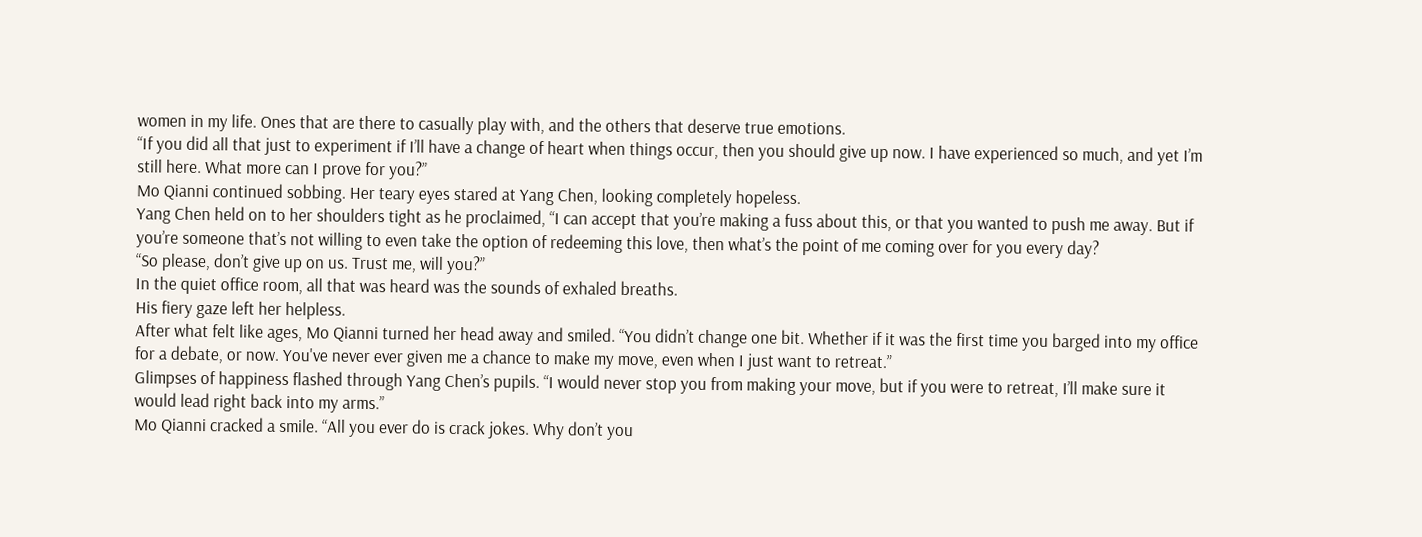women in my life. Ones that are there to casually play with, and the others that deserve true emotions.
“If you did all that just to experiment if I’ll have a change of heart when things occur, then you should give up now. I have experienced so much, and yet I’m still here. What more can I prove for you?”
Mo Qianni continued sobbing. Her teary eyes stared at Yang Chen, looking completely hopeless.
Yang Chen held on to her shoulders tight as he proclaimed, “I can accept that you’re making a fuss about this, or that you wanted to push me away. But if you’re someone that’s not willing to even take the option of redeeming this love, then what’s the point of me coming over for you every day?
“So please, don’t give up on us. Trust me, will you?”
In the quiet office room, all that was heard was the sounds of exhaled breaths.
His fiery gaze left her helpless.
After what felt like ages, Mo Qianni turned her head away and smiled. “You didn’t change one bit. Whether if it was the first time you barged into my office for a debate, or now. You've never ever given me a chance to make my move, even when I just want to retreat.”
Glimpses of happiness flashed through Yang Chen’s pupils. “I would never stop you from making your move, but if you were to retreat, I’ll make sure it would lead right back into my arms.”
Mo Qianni cracked a smile. “All you ever do is crack jokes. Why don’t you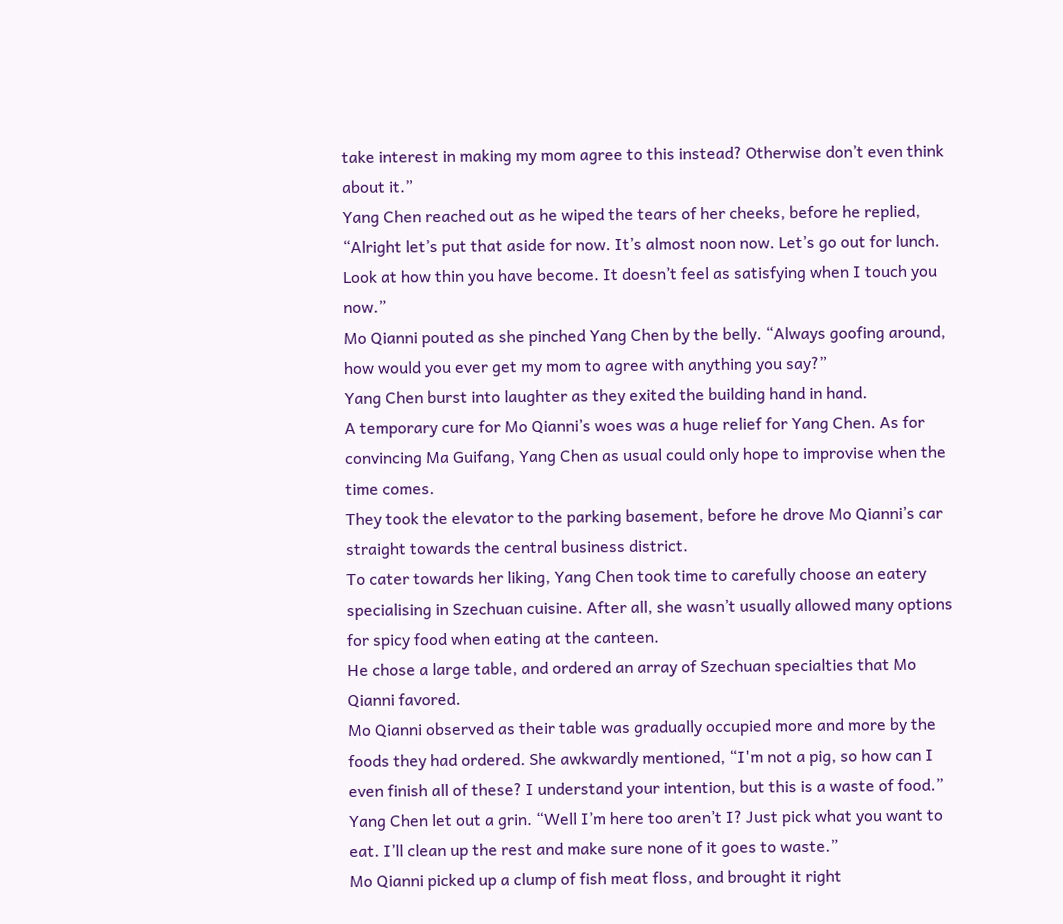take interest in making my mom agree to this instead? Otherwise don’t even think about it.”
Yang Chen reached out as he wiped the tears of her cheeks, before he replied, “Alright let’s put that aside for now. It’s almost noon now. Let’s go out for lunch. Look at how thin you have become. It doesn’t feel as satisfying when I touch you now.”
Mo Qianni pouted as she pinched Yang Chen by the belly. “Always goofing around, how would you ever get my mom to agree with anything you say?”
Yang Chen burst into laughter as they exited the building hand in hand.
A temporary cure for Mo Qianni’s woes was a huge relief for Yang Chen. As for convincing Ma Guifang, Yang Chen as usual could only hope to improvise when the time comes.
They took the elevator to the parking basement, before he drove Mo Qianni’s car straight towards the central business district.
To cater towards her liking, Yang Chen took time to carefully choose an eatery specialising in Szechuan cuisine. After all, she wasn’t usually allowed many options for spicy food when eating at the canteen.
He chose a large table, and ordered an array of Szechuan specialties that Mo Qianni favored.
Mo Qianni observed as their table was gradually occupied more and more by the foods they had ordered. She awkwardly mentioned, “I'm not a pig, so how can I even finish all of these? I understand your intention, but this is a waste of food.”
Yang Chen let out a grin. “Well I’m here too aren’t I? Just pick what you want to eat. I’ll clean up the rest and make sure none of it goes to waste.”
Mo Qianni picked up a clump of fish meat floss, and brought it right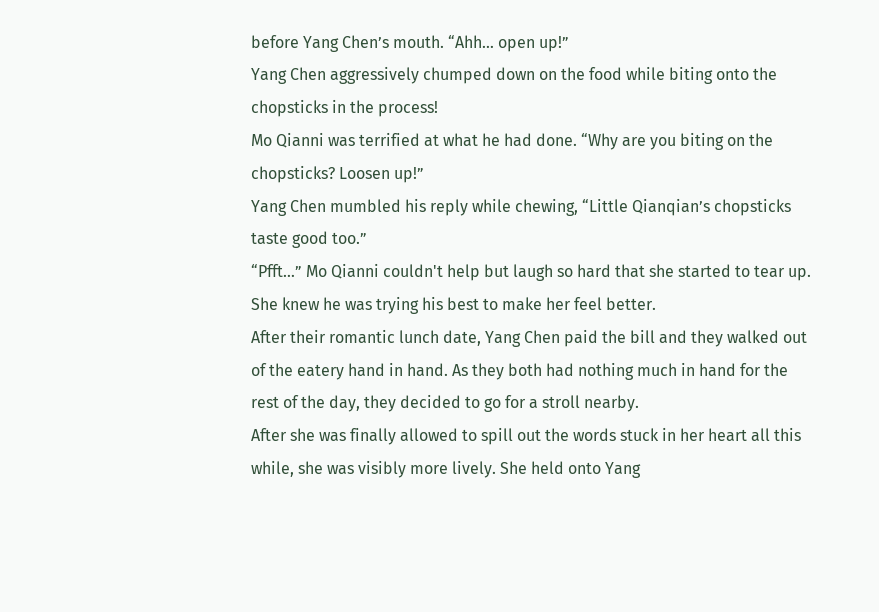before Yang Chen’s mouth. “Ahh… open up!”
Yang Chen aggressively chumped down on the food while biting onto the chopsticks in the process!
Mo Qianni was terrified at what he had done. “Why are you biting on the chopsticks? Loosen up!”
Yang Chen mumbled his reply while chewing, “Little Qianqian’s chopsticks taste good too.”
“Pfft…” Mo Qianni couldn't help but laugh so hard that she started to tear up. She knew he was trying his best to make her feel better.
After their romantic lunch date, Yang Chen paid the bill and they walked out of the eatery hand in hand. As they both had nothing much in hand for the rest of the day, they decided to go for a stroll nearby.
After she was finally allowed to spill out the words stuck in her heart all this while, she was visibly more lively. She held onto Yang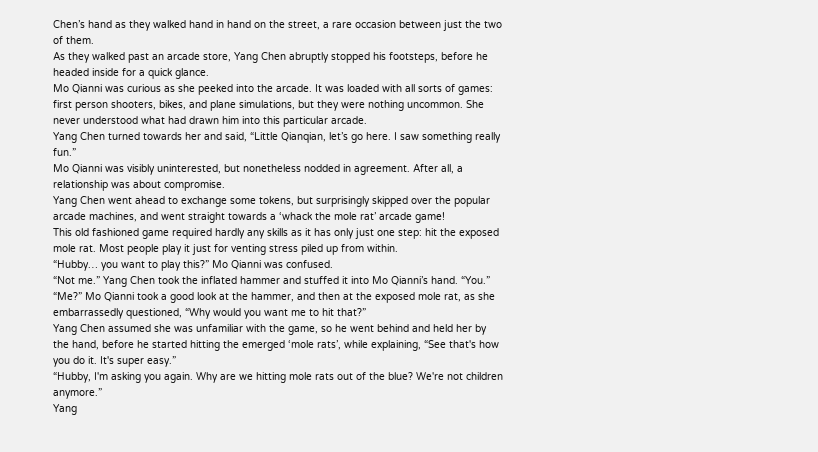Chen’s hand as they walked hand in hand on the street, a rare occasion between just the two of them.
As they walked past an arcade store, Yang Chen abruptly stopped his footsteps, before he headed inside for a quick glance.
Mo Qianni was curious as she peeked into the arcade. It was loaded with all sorts of games: first person shooters, bikes, and plane simulations, but they were nothing uncommon. She never understood what had drawn him into this particular arcade.
Yang Chen turned towards her and said, “Little Qianqian, let’s go here. I saw something really fun.”
Mo Qianni was visibly uninterested, but nonetheless nodded in agreement. After all, a relationship was about compromise.
Yang Chen went ahead to exchange some tokens, but surprisingly skipped over the popular arcade machines, and went straight towards a ‘whack the mole rat’ arcade game!
This old fashioned game required hardly any skills as it has only just one step: hit the exposed mole rat. Most people play it just for venting stress piled up from within.
“Hubby… you want to play this?” Mo Qianni was confused.
“Not me.” Yang Chen took the inflated hammer and stuffed it into Mo Qianni’s hand. “You.”
“Me?” Mo Qianni took a good look at the hammer, and then at the exposed mole rat, as she embarrassedly questioned, “Why would you want me to hit that?”
Yang Chen assumed she was unfamiliar with the game, so he went behind and held her by the hand, before he started hitting the emerged ‘mole rats’, while explaining, “See that's how you do it. It's super easy.”
“Hubby, I'm asking you again. Why are we hitting mole rats out of the blue? We're not children anymore.”
Yang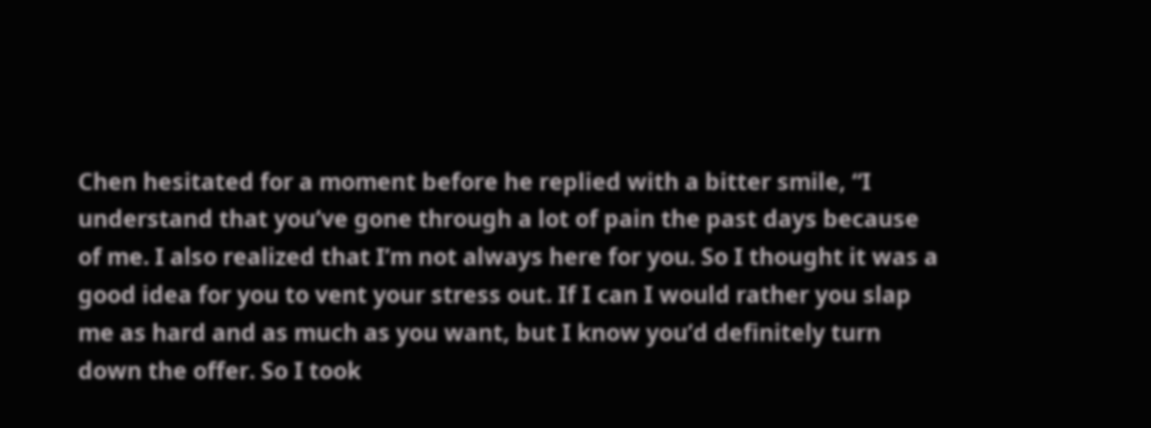Chen hesitated for a moment before he replied with a bitter smile, “I understand that you’ve gone through a lot of pain the past days because of me. I also realized that I’m not always here for you. So I thought it was a good idea for you to vent your stress out. If I can I would rather you slap me as hard and as much as you want, but I know you’d definitely turn down the offer. So I took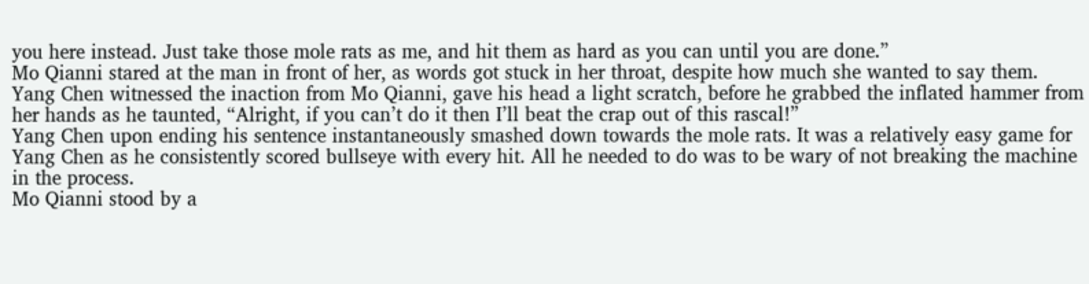you here instead. Just take those mole rats as me, and hit them as hard as you can until you are done.”
Mo Qianni stared at the man in front of her, as words got stuck in her throat, despite how much she wanted to say them.
Yang Chen witnessed the inaction from Mo Qianni, gave his head a light scratch, before he grabbed the inflated hammer from her hands as he taunted, “Alright, if you can’t do it then I’ll beat the crap out of this rascal!”
Yang Chen upon ending his sentence instantaneously smashed down towards the mole rats. It was a relatively easy game for Yang Chen as he consistently scored bullseye with every hit. All he needed to do was to be wary of not breaking the machine in the process.
Mo Qianni stood by a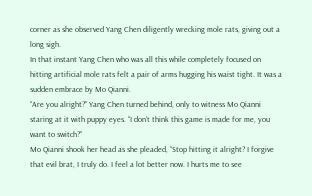corner as she observed Yang Chen diligently wrecking mole rats, giving out a long sigh.
In that instant Yang Chen who was all this while completely focused on hitting artificial mole rats felt a pair of arms hugging his waist tight. It was a sudden embrace by Mo Qianni.
“Are you alright?” Yang Chen turned behind, only to witness Mo Qianni staring at it with puppy eyes. “I don’t think this game is made for me, you want to switch?”
Mo Qianni shook her head as she pleaded, “Stop hitting it alright? I forgive that evil brat, I truly do. I feel a lot better now. I hurts me to see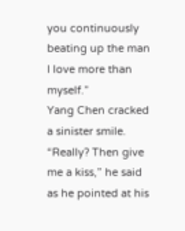you continuously beating up the man I love more than myself.”
Yang Chen cracked a sinister smile. “Really? Then give me a kiss,” he said as he pointed at his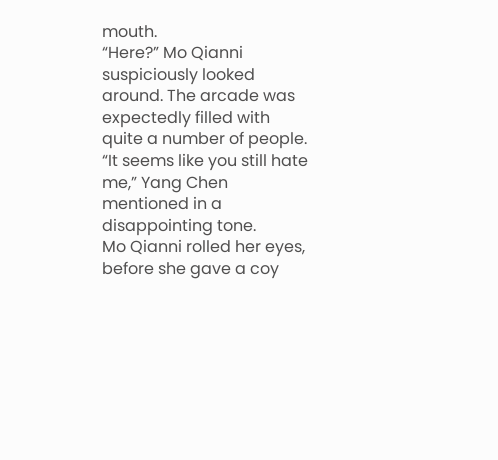mouth.
“Here?” Mo Qianni suspiciously looked around. The arcade was expectedly filled with quite a number of people.
“It seems like you still hate me,” Yang Chen mentioned in a disappointing tone.
Mo Qianni rolled her eyes, before she gave a coy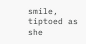smile, tiptoed as she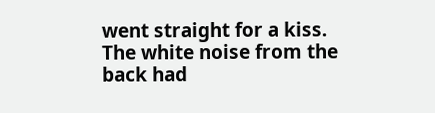went straight for a kiss.
The white noise from the back had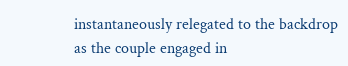instantaneously relegated to the backdrop as the couple engaged in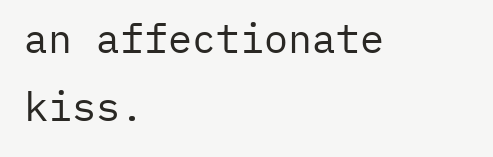an affectionate kiss.